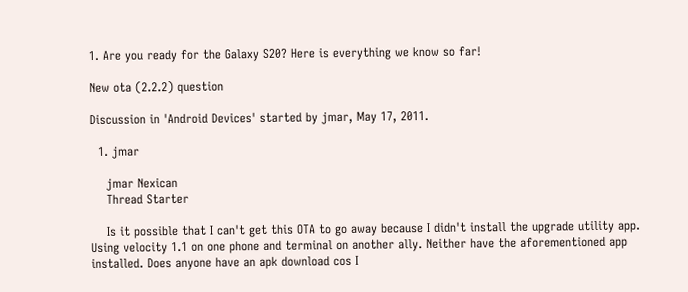1. Are you ready for the Galaxy S20? Here is everything we know so far!

New ota (2.2.2) question

Discussion in 'Android Devices' started by jmar, May 17, 2011.

  1. jmar

    jmar Nexican
    Thread Starter

    Is it possible that I can't get this OTA to go away because I didn't install the upgrade utility app. Using velocity 1.1 on one phone and terminal on another ally. Neither have the aforementioned app installed. Does anyone have an apk download cos I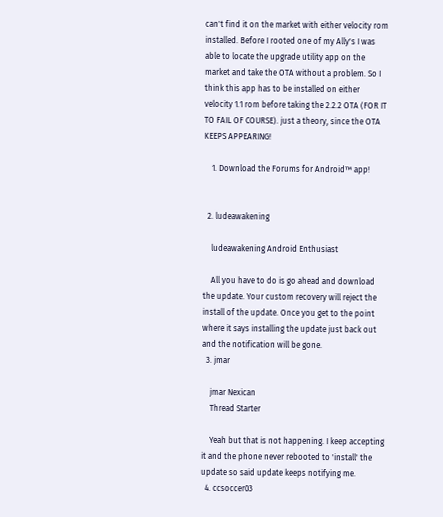can't find it on the market with either velocity rom installed. Before I rooted one of my Ally's I was able to locate the upgrade utility app on the market and take the OTA without a problem. So I think this app has to be installed on either velocity 1.1 rom before taking the 2.2.2 OTA (FOR IT TO FAIL OF COURSE). just a theory, since the OTA KEEPS APPEARING!

    1. Download the Forums for Android™ app!


  2. ludeawakening

    ludeawakening Android Enthusiast

    All you have to do is go ahead and download the update. Your custom recovery will reject the install of the update. Once you get to the point where it says installing the update just back out and the notification will be gone.
  3. jmar

    jmar Nexican
    Thread Starter

    Yeah but that is not happening. I keep accepting it and the phone never rebooted to 'install' the update so said update keeps notifying me.
  4. ccsoccer03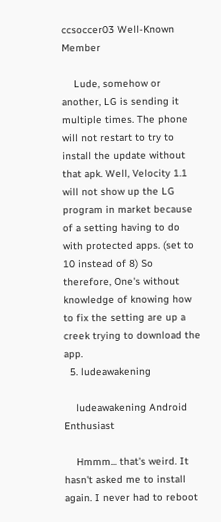ccsoccer03 Well-Known Member

    Lude, somehow or another, LG is sending it multiple times. The phone will not restart to try to install the update without that apk. Well, Velocity 1.1 will not show up the LG program in market because of a setting having to do with protected apps. (set to 10 instead of 8) So therefore, One's without knowledge of knowing how to fix the setting are up a creek trying to download the app.
  5. ludeawakening

    ludeawakening Android Enthusiast

    Hmmm... that's weird. It hasn't asked me to install again. I never had to reboot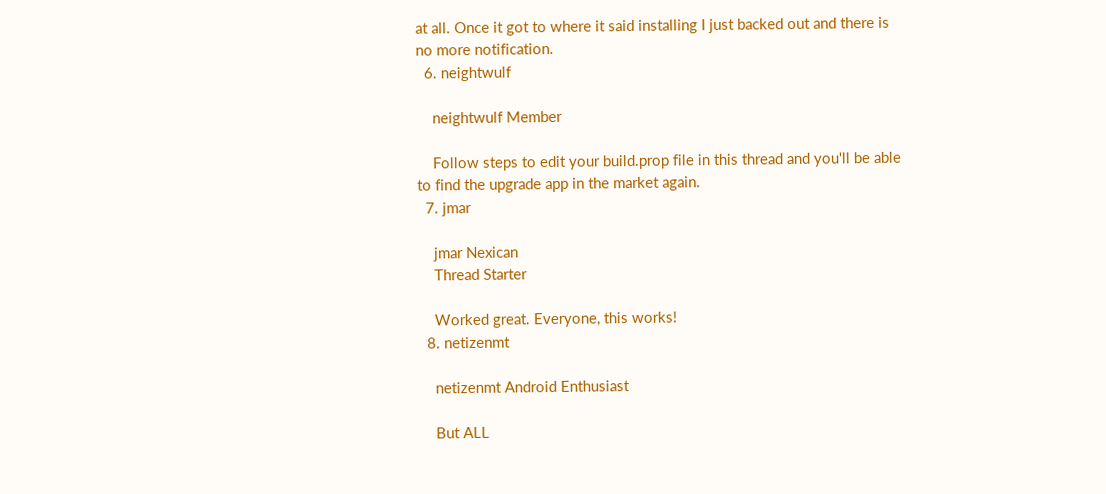at all. Once it got to where it said installing I just backed out and there is no more notification.
  6. neightwulf

    neightwulf Member

    Follow steps to edit your build.prop file in this thread and you'll be able to find the upgrade app in the market again.
  7. jmar

    jmar Nexican
    Thread Starter

    Worked great. Everyone, this works!
  8. netizenmt

    netizenmt Android Enthusiast

    But ALL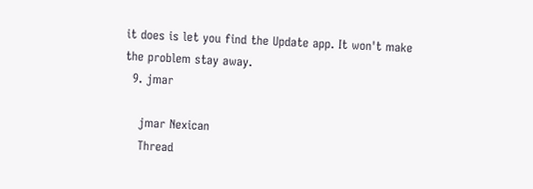it does is let you find the Update app. It won't make the problem stay away.
  9. jmar

    jmar Nexican
    Thread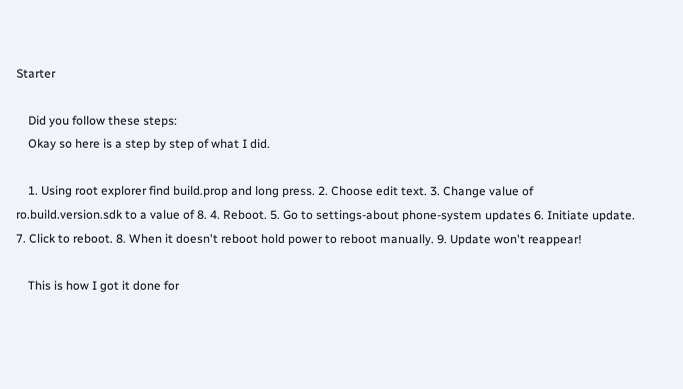Starter

    Did you follow these steps:
    Okay so here is a step by step of what I did.

    1. Using root explorer find build.prop and long press. 2. Choose edit text. 3. Change value of ro.build.version.sdk to a value of 8. 4. Reboot. 5. Go to settings-about phone-system updates 6. Initiate update. 7. Click to reboot. 8. When it doesn't reboot hold power to reboot manually. 9. Update won't reappear!

    This is how I got it done for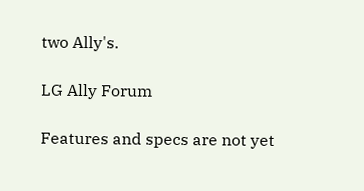two Ally's.

LG Ally Forum

Features and specs are not yet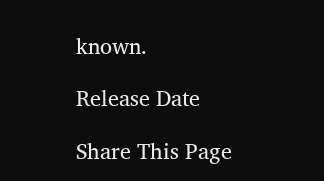known.

Release Date

Share This Page